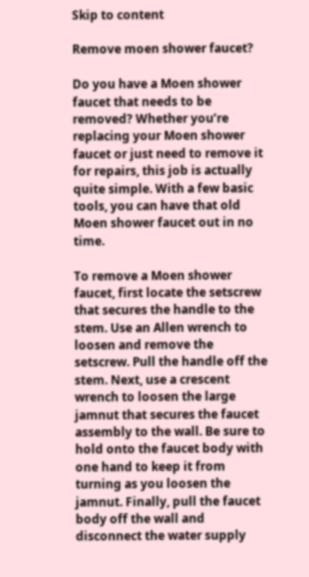Skip to content

Remove moen shower faucet?

Do you have a Moen shower faucet that needs to be removed? Whether you’re replacing your Moen shower faucet or just need to remove it for repairs, this job is actually quite simple. With a few basic tools, you can have that old Moen shower faucet out in no time.

To remove a Moen shower faucet, first locate the setscrew that secures the handle to the stem. Use an Allen wrench to loosen and remove the setscrew. Pull the handle off the stem. Next, use a crescent wrench to loosen the large jamnut that secures the faucet assembly to the wall. Be sure to hold onto the faucet body with one hand to keep it from turning as you loosen the jamnut. Finally, pull the faucet body off the wall and disconnect the water supply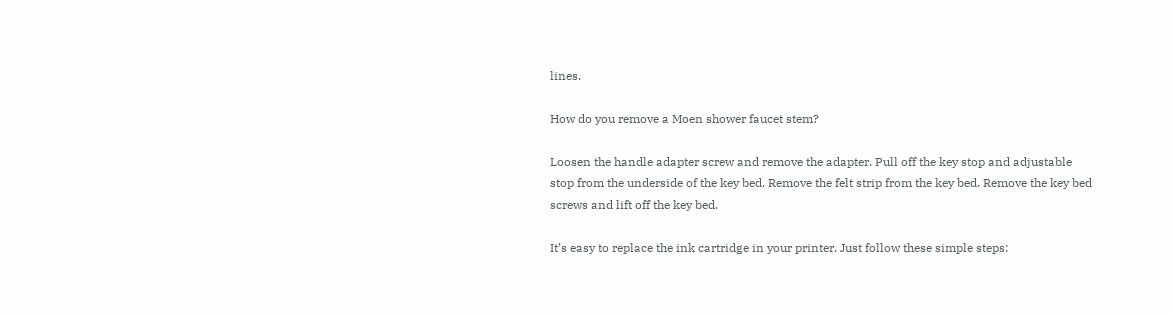lines.

How do you remove a Moen shower faucet stem?

Loosen the handle adapter screw and remove the adapter. Pull off the key stop and adjustable stop from the underside of the key bed. Remove the felt strip from the key bed. Remove the key bed screws and lift off the key bed.

It’s easy to replace the ink cartridge in your printer. Just follow these simple steps: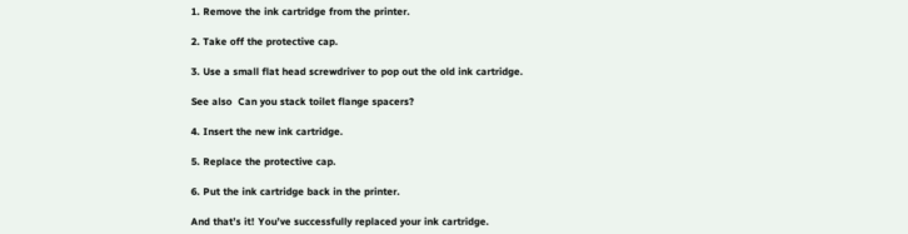1. Remove the ink cartridge from the printer.

2. Take off the protective cap.

3. Use a small flat head screwdriver to pop out the old ink cartridge.

See also  Can you stack toilet flange spacers?

4. Insert the new ink cartridge.

5. Replace the protective cap.

6. Put the ink cartridge back in the printer.

And that’s it! You’ve successfully replaced your ink cartridge.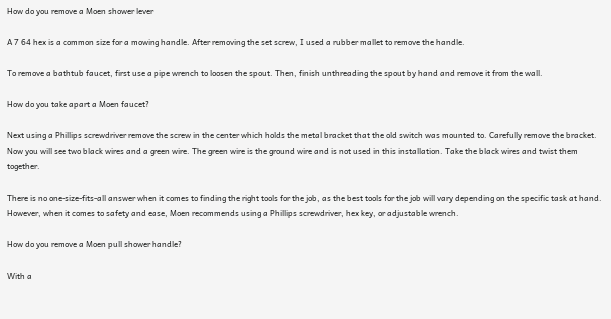How do you remove a Moen shower lever

A 7 64 hex is a common size for a mowing handle. After removing the set screw, I used a rubber mallet to remove the handle.

To remove a bathtub faucet, first use a pipe wrench to loosen the spout. Then, finish unthreading the spout by hand and remove it from the wall.

How do you take apart a Moen faucet?

Next using a Phillips screwdriver remove the screw in the center which holds the metal bracket that the old switch was mounted to. Carefully remove the bracket. Now you will see two black wires and a green wire. The green wire is the ground wire and is not used in this installation. Take the black wires and twist them together.

There is no one-size-fits-all answer when it comes to finding the right tools for the job, as the best tools for the job will vary depending on the specific task at hand. However, when it comes to safety and ease, Moen recommends using a Phillips screwdriver, hex key, or adjustable wrench.

How do you remove a Moen pull shower handle?

With a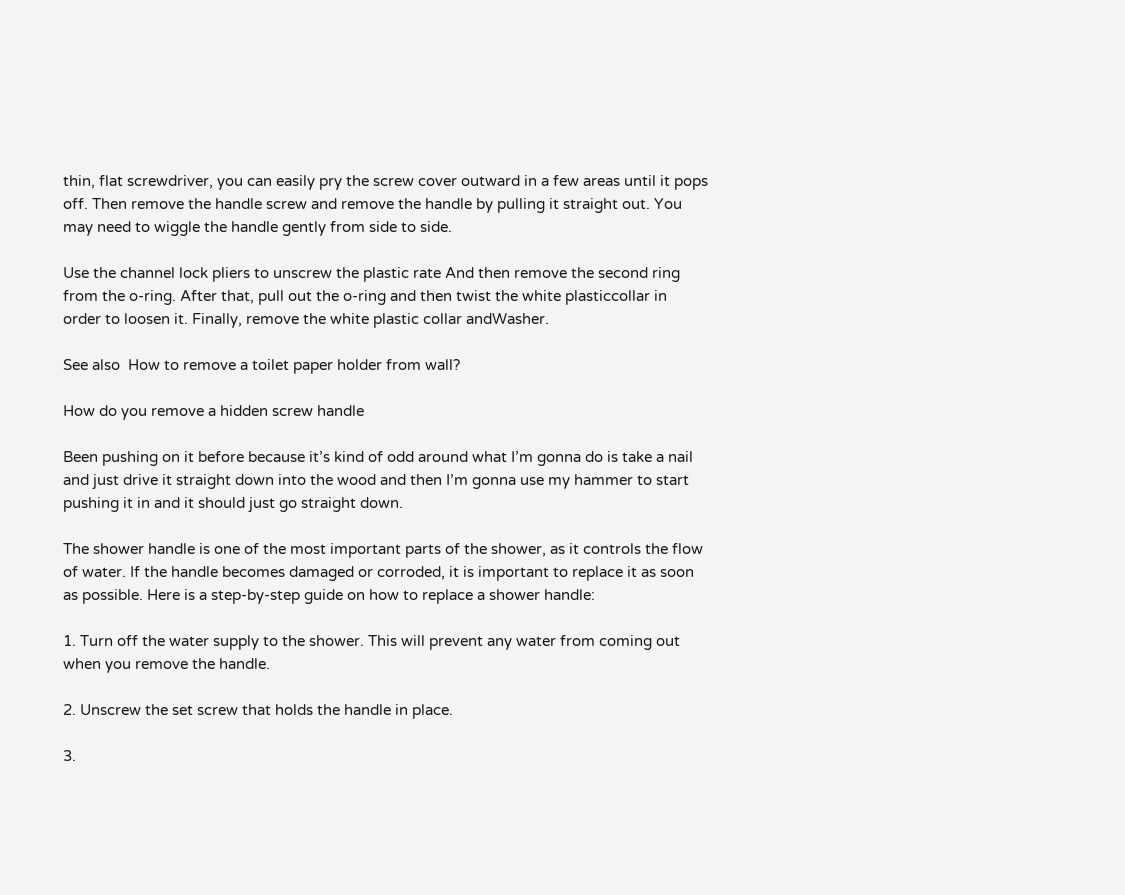thin, flat screwdriver, you can easily pry the screw cover outward in a few areas until it pops off. Then remove the handle screw and remove the handle by pulling it straight out. You may need to wiggle the handle gently from side to side.

Use the channel lock pliers to unscrew the plastic rate And then remove the second ring from the o-ring. After that, pull out the o-ring and then twist the white plasticcollar in order to loosen it. Finally, remove the white plastic collar andWasher.

See also  How to remove a toilet paper holder from wall?

How do you remove a hidden screw handle

Been pushing on it before because it’s kind of odd around what I’m gonna do is take a nail and just drive it straight down into the wood and then I’m gonna use my hammer to start pushing it in and it should just go straight down.

The shower handle is one of the most important parts of the shower, as it controls the flow of water. If the handle becomes damaged or corroded, it is important to replace it as soon as possible. Here is a step-by-step guide on how to replace a shower handle:

1. Turn off the water supply to the shower. This will prevent any water from coming out when you remove the handle.

2. Unscrew the set screw that holds the handle in place.

3.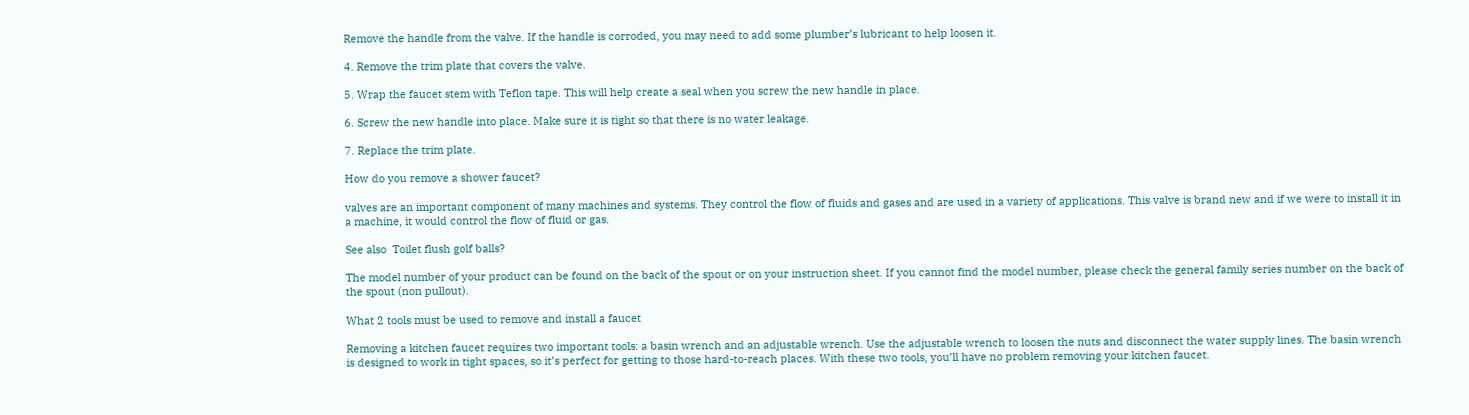Remove the handle from the valve. If the handle is corroded, you may need to add some plumber’s lubricant to help loosen it.

4. Remove the trim plate that covers the valve.

5. Wrap the faucet stem with Teflon tape. This will help create a seal when you screw the new handle in place.

6. Screw the new handle into place. Make sure it is tight so that there is no water leakage.

7. Replace the trim plate.

How do you remove a shower faucet?

valves are an important component of many machines and systems. They control the flow of fluids and gases and are used in a variety of applications. This valve is brand new and if we were to install it in a machine, it would control the flow of fluid or gas.

See also  Toilet flush golf balls?

The model number of your product can be found on the back of the spout or on your instruction sheet. If you cannot find the model number, please check the general family series number on the back of the spout (non pullout).

What 2 tools must be used to remove and install a faucet

Removing a kitchen faucet requires two important tools: a basin wrench and an adjustable wrench. Use the adjustable wrench to loosen the nuts and disconnect the water supply lines. The basin wrench is designed to work in tight spaces, so it’s perfect for getting to those hard-to-reach places. With these two tools, you’ll have no problem removing your kitchen faucet.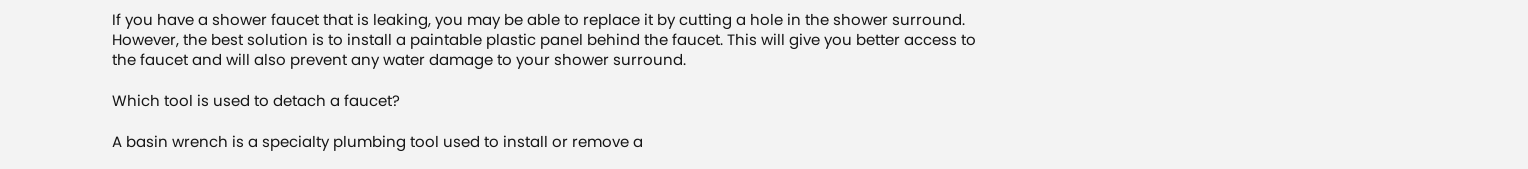If you have a shower faucet that is leaking, you may be able to replace it by cutting a hole in the shower surround. However, the best solution is to install a paintable plastic panel behind the faucet. This will give you better access to the faucet and will also prevent any water damage to your shower surround.

Which tool is used to detach a faucet?

A basin wrench is a specialty plumbing tool used to install or remove a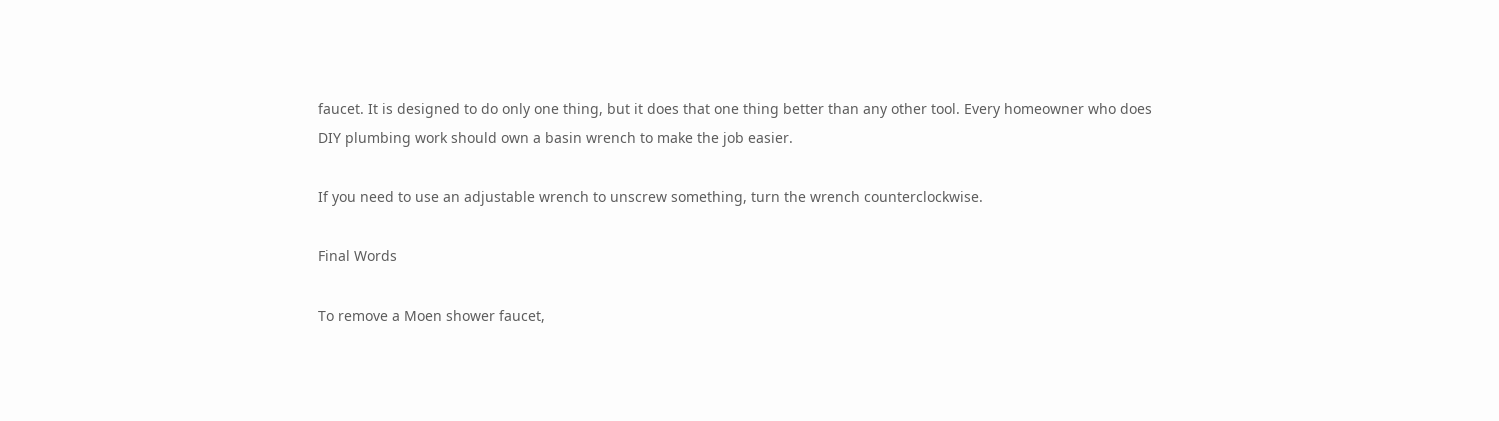faucet. It is designed to do only one thing, but it does that one thing better than any other tool. Every homeowner who does DIY plumbing work should own a basin wrench to make the job easier.

If you need to use an adjustable wrench to unscrew something, turn the wrench counterclockwise.

Final Words

To remove a Moen shower faucet,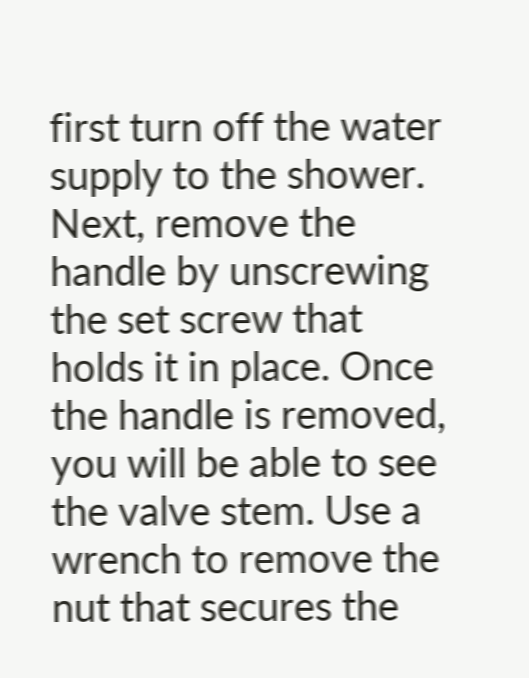first turn off the water supply to the shower. Next, remove the handle by unscrewing the set screw that holds it in place. Once the handle is removed, you will be able to see the valve stem. Use a wrench to remove the nut that secures the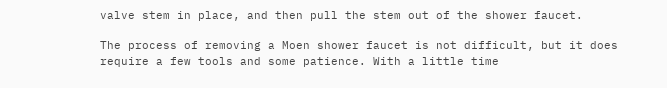valve stem in place, and then pull the stem out of the shower faucet.

The process of removing a Moen shower faucet is not difficult, but it does require a few tools and some patience. With a little time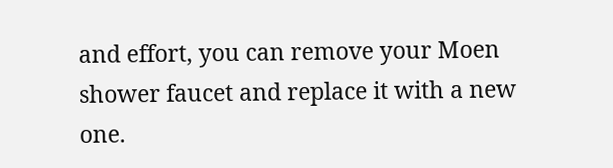and effort, you can remove your Moen shower faucet and replace it with a new one.